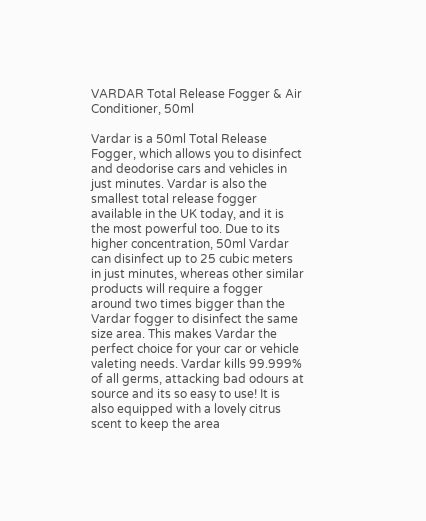VARDAR Total Release Fogger & Air Conditioner, 50ml

Vardar is a 50ml Total Release Fogger, which allows you to disinfect and deodorise cars and vehicles in just minutes. Vardar is also the smallest total release fogger available in the UK today, and it is the most powerful too. Due to its higher concentration, 50ml Vardar can disinfect up to 25 cubic meters in just minutes, whereas other similar products will require a fogger around two times bigger than the Vardar fogger to disinfect the same size area. This makes Vardar the perfect choice for your car or vehicle valeting needs. Vardar kills 99.999% of all germs, attacking bad odours at source and its so easy to use! It is also equipped with a lovely citrus scent to keep the area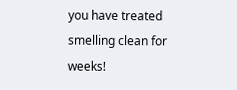you have treated smelling clean for weeks!